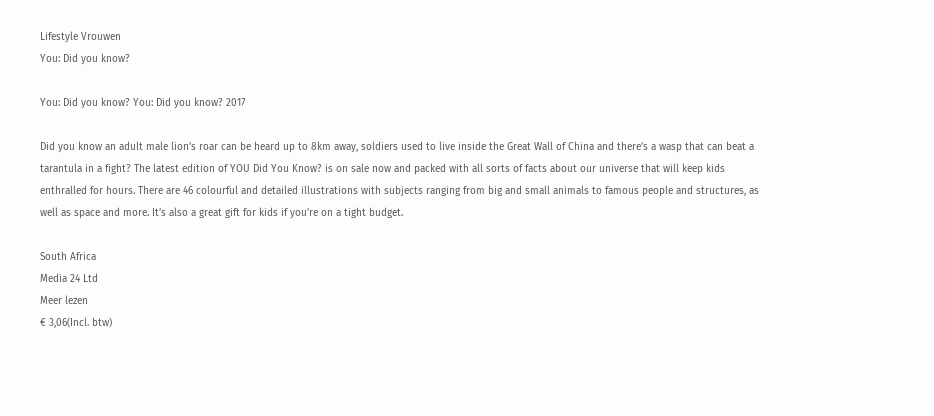Lifestyle Vrouwen
You: Did you know?

You: Did you know? You: Did you know? 2017

Did you know an adult male lion’s roar can be heard up to 8km away, soldiers used to live inside the Great Wall of China and there’s a wasp that can beat a tarantula in a fight? The latest edition of YOU Did You Know? is on sale now and packed with all sorts of facts about our universe that will keep kids enthralled for hours. There are 46 colourful and detailed illustrations with subjects ranging from big and small animals to famous people and structures, as well as space and more. It’s also a great gift for kids if you’re on a tight budget.

South Africa
Media 24 Ltd
Meer lezen
€ 3,06(Incl. btw)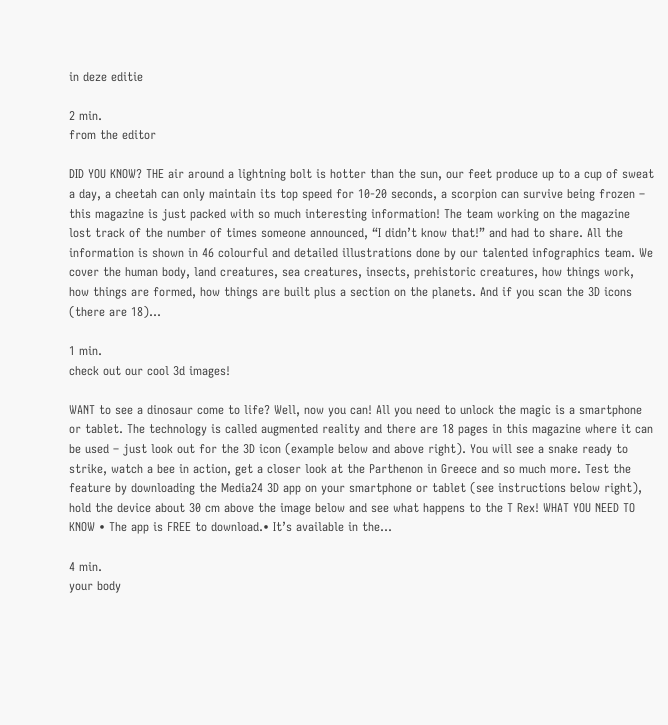in deze editie

2 min.
from the editor

DID YOU KNOW? THE air around a lightning bolt is hotter than the sun, our feet produce up to a cup of sweat a day, a cheetah can only maintain its top speed for 10-20 seconds, a scorpion can survive being frozen – this magazine is just packed with so much interesting information! The team working on the magazine lost track of the number of times someone announced, “I didn’t know that!” and had to share. All the information is shown in 46 colourful and detailed illustrations done by our talented infographics team. We cover the human body, land creatures, sea creatures, insects, prehistoric creatures, how things work, how things are formed, how things are built plus a section on the planets. And if you scan the 3D icons (there are 18)…

1 min.
check out our cool 3d images!

WANT to see a dinosaur come to life? Well, now you can! All you need to unlock the magic is a smartphone or tablet. The technology is called augmented reality and there are 18 pages in this magazine where it can be used – just look out for the 3D icon (example below and above right). You will see a snake ready to strike, watch a bee in action, get a closer look at the Parthenon in Greece and so much more. Test the feature by downloading the Media24 3D app on your smartphone or tablet (see instructions below right), hold the device about 30 cm above the image below and see what happens to the T Rex! WHAT YOU NEED TO KNOW • The app is FREE to download.• It’s available in the…

4 min.
your body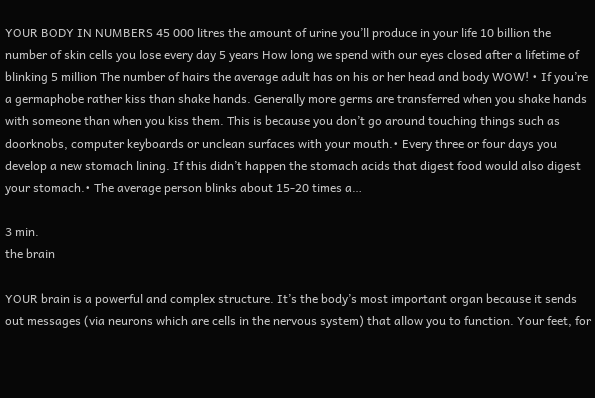YOUR BODY IN NUMBERS 45 000 litres the amount of urine you’ll produce in your life 10 billion the number of skin cells you lose every day 5 years How long we spend with our eyes closed after a lifetime of blinking 5 million The number of hairs the average adult has on his or her head and body WOW! • If you’re a germaphobe rather kiss than shake hands. Generally more germs are transferred when you shake hands with someone than when you kiss them. This is because you don’t go around touching things such as doorknobs, computer keyboards or unclean surfaces with your mouth.• Every three or four days you develop a new stomach lining. If this didn’t happen the stomach acids that digest food would also digest your stomach.• The average person blinks about 15-20 times a…

3 min.
the brain

YOUR brain is a powerful and complex structure. It’s the body’s most important organ because it sends out messages (via neurons which are cells in the nervous system) that allow you to function. Your feet, for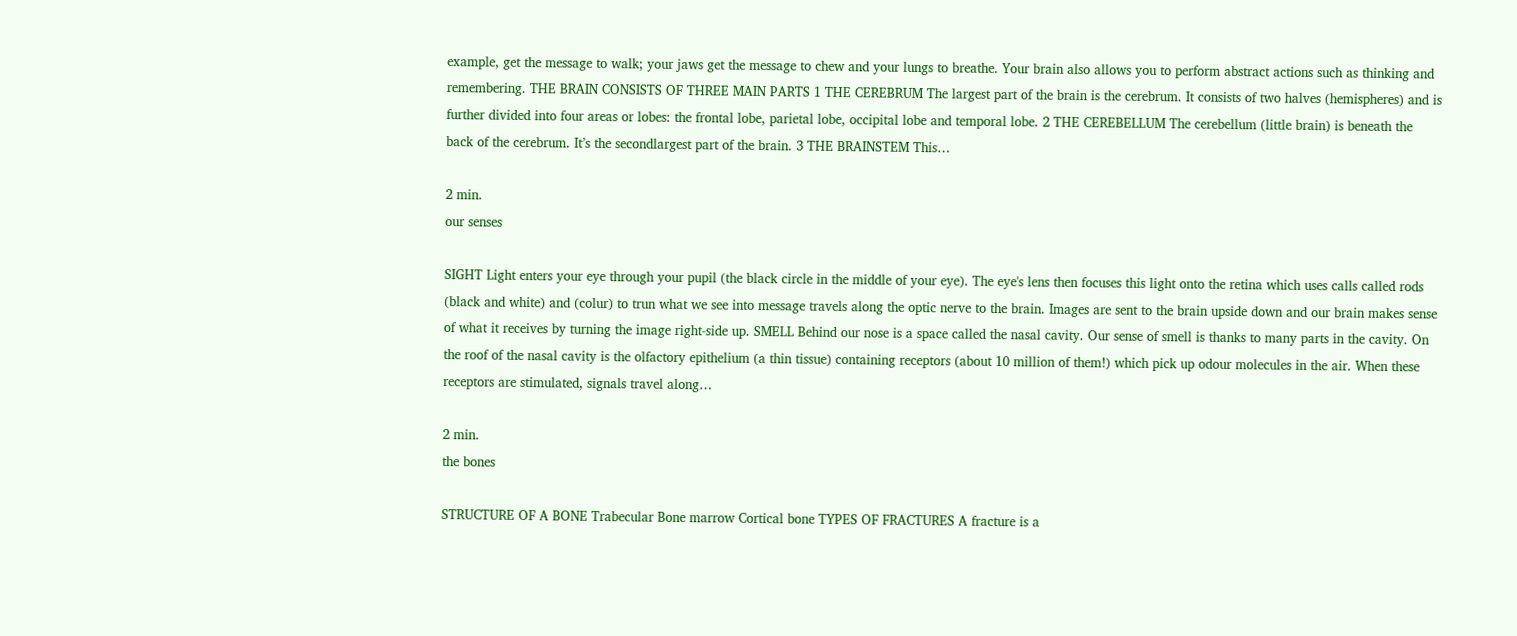example, get the message to walk; your jaws get the message to chew and your lungs to breathe. Your brain also allows you to perform abstract actions such as thinking and remembering. THE BRAIN CONSISTS OF THREE MAIN PARTS 1 THE CEREBRUM The largest part of the brain is the cerebrum. It consists of two halves (hemispheres) and is further divided into four areas or lobes: the frontal lobe, parietal lobe, occipital lobe and temporal lobe. 2 THE CEREBELLUM The cerebellum (little brain) is beneath the back of the cerebrum. It’s the secondlargest part of the brain. 3 THE BRAINSTEM This…

2 min.
our senses

SIGHT Light enters your eye through your pupil (the black circle in the middle of your eye). The eye's lens then focuses this light onto the retina which uses calls called rods (black and white) and (colur) to trun what we see into message travels along the optic nerve to the brain. Images are sent to the brain upside down and our brain makes sense of what it receives by turning the image right-side up. SMELL Behind our nose is a space called the nasal cavity. Our sense of smell is thanks to many parts in the cavity. On the roof of the nasal cavity is the olfactory epithelium (a thin tissue) containing receptors (about 10 million of them!) which pick up odour molecules in the air. When these receptors are stimulated, signals travel along…

2 min.
the bones

STRUCTURE OF A BONE Trabecular Bone marrow Cortical bone TYPES OF FRACTURES A fracture is a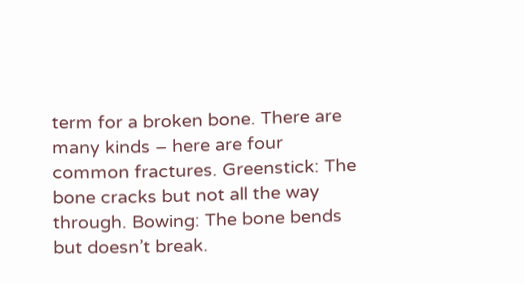term for a broken bone. There are many kinds – here are four common fractures. Greenstick: The bone cracks but not all the way through. Bowing: The bone bends but doesn’t break.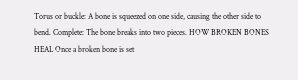Torus or buckle: A bone is squeezed on one side, causing the other side to bend. Complete: The bone breaks into two pieces. HOW BROKEN BONES HEAL Once a broken bone is set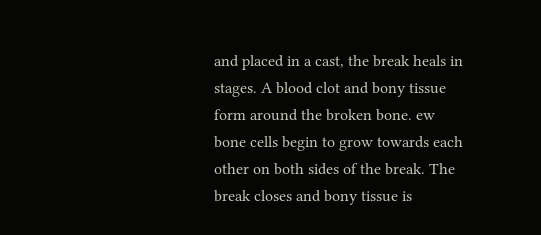and placed in a cast, the break heals in stages. A blood clot and bony tissue form around the broken bone. ew bone cells begin to grow towards each other on both sides of the break. The break closes and bony tissue is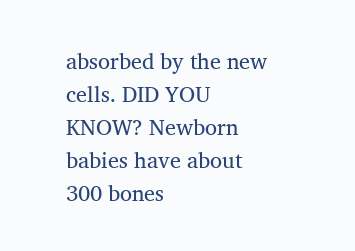absorbed by the new cells. DID YOU KNOW? Newborn babies have about 300 bones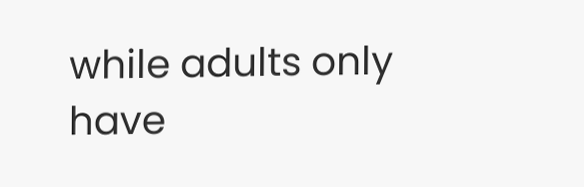while adults only have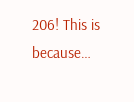206! This is because…